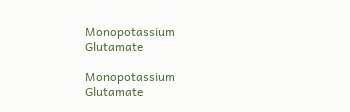Monopotassium Glutamate

Monopotassium Glutamate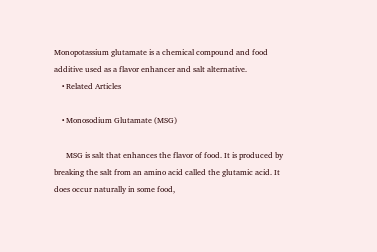Monopotassium glutamate is a chemical compound and food additive used as a flavor enhancer and salt alternative.
    • Related Articles

    • Monosodium Glutamate (MSG)

      MSG is salt that enhances the flavor of food. It is produced by breaking the salt from an amino acid called the glutamic acid. It does occur naturally in some food,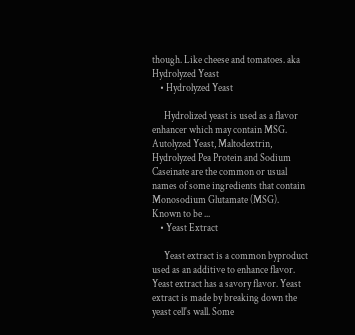though. Like cheese and tomatoes. aka Hydrolyzed Yeast
    • Hydrolyzed Yeast

      Hydrolized yeast is used as a flavor enhancer which may contain MSG. Autolyzed Yeast, Maltodextrin, Hydrolyzed Pea Protein and Sodium Caseinate are the common or usual names of some ingredients that contain Monosodium Glutamate (MSG). Known to be ...
    • Yeast Extract

      Yeast extract is a common byproduct used as an additive to enhance flavor. Yeast extract has a savory flavor. Yeast extract is made by breaking down the yeast cell's wall. Some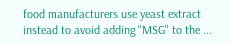food manufacturers use yeast extract instead to avoid adding "MSG" to the ...